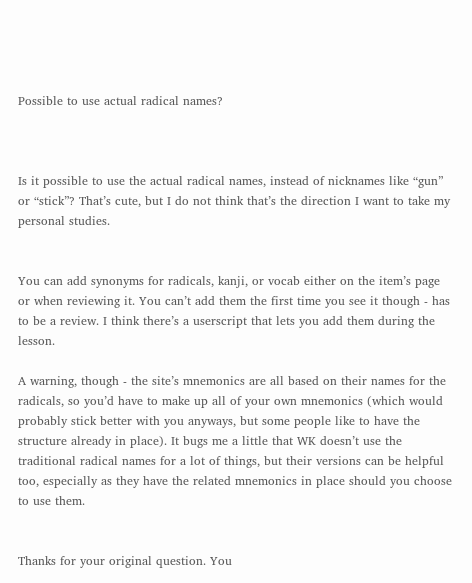Possible to use actual radical names?



Is it possible to use the actual radical names, instead of nicknames like “gun” or “stick”? That’s cute, but I do not think that’s the direction I want to take my personal studies.


You can add synonyms for radicals, kanji, or vocab either on the item’s page or when reviewing it. You can’t add them the first time you see it though - has to be a review. I think there’s a userscript that lets you add them during the lesson.

A warning, though - the site’s mnemonics are all based on their names for the radicals, so you’d have to make up all of your own mnemonics (which would probably stick better with you anyways, but some people like to have the structure already in place). It bugs me a little that WK doesn’t use the traditional radical names for a lot of things, but their versions can be helpful too, especially as they have the related mnemonics in place should you choose to use them.


Thanks for your original question. You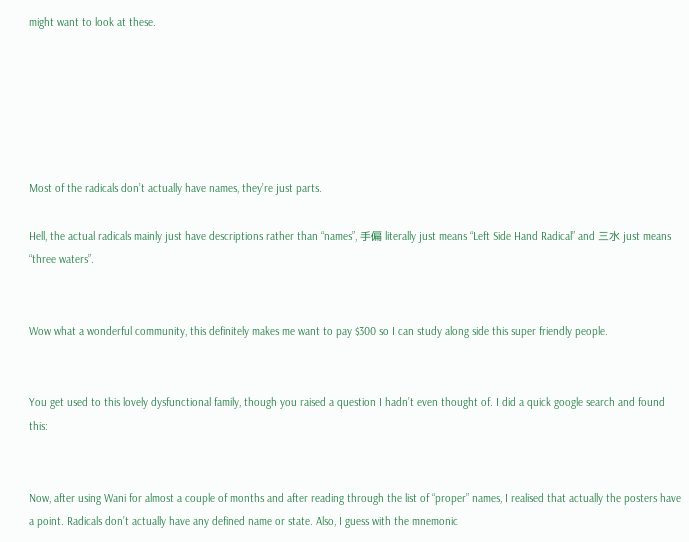might want to look at these.






Most of the radicals don’t actually have names, they’re just parts.

Hell, the actual radicals mainly just have descriptions rather than “names”, 手偏 literally just means “Left Side Hand Radical” and 三水 just means “three waters”.


Wow what a wonderful community, this definitely makes me want to pay $300 so I can study along side this super friendly people.


You get used to this lovely dysfunctional family, though you raised a question I hadn’t even thought of. I did a quick google search and found this:


Now, after using Wani for almost a couple of months and after reading through the list of “proper” names, I realised that actually the posters have a point. Radicals don’t actually have any defined name or state. Also, I guess with the mnemonic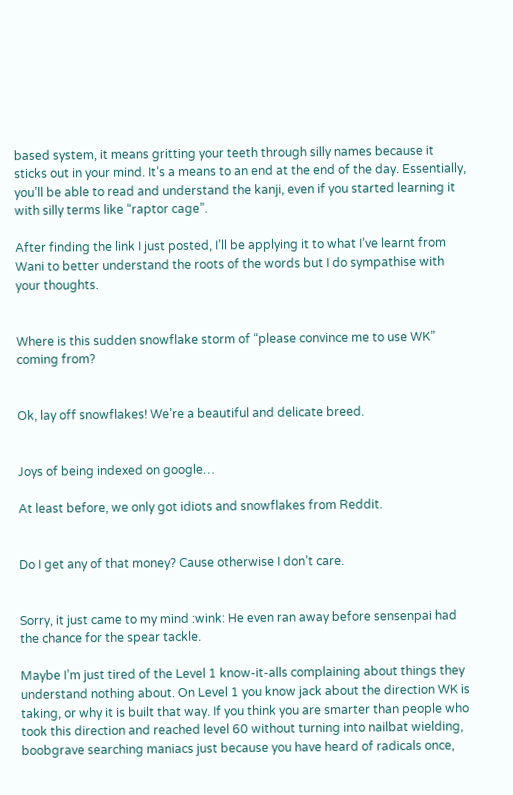based system, it means gritting your teeth through silly names because it sticks out in your mind. It’s a means to an end at the end of the day. Essentially, you’ll be able to read and understand the kanji, even if you started learning it with silly terms like “raptor cage”.

After finding the link I just posted, I’ll be applying it to what I’ve learnt from Wani to better understand the roots of the words but I do sympathise with your thoughts.


Where is this sudden snowflake storm of “please convince me to use WK” coming from?


Ok, lay off snowflakes! We’re a beautiful and delicate breed.


Joys of being indexed on google…

At least before, we only got idiots and snowflakes from Reddit.


Do I get any of that money? Cause otherwise I don’t care.


Sorry, it just came to my mind :wink: He even ran away before sensenpai had the chance for the spear tackle.

Maybe I’m just tired of the Level 1 know-it-alls complaining about things they understand nothing about. On Level 1 you know jack about the direction WK is taking, or why it is built that way. If you think you are smarter than people who took this direction and reached level 60 without turning into nailbat wielding, boobgrave searching maniacs just because you have heard of radicals once,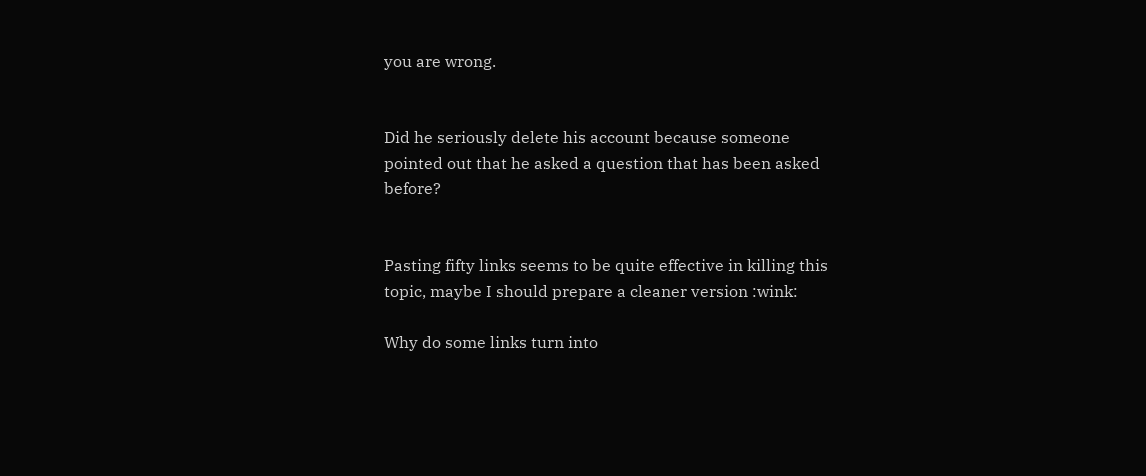you are wrong.


Did he seriously delete his account because someone pointed out that he asked a question that has been asked before?


Pasting fifty links seems to be quite effective in killing this topic, maybe I should prepare a cleaner version :wink:

Why do some links turn into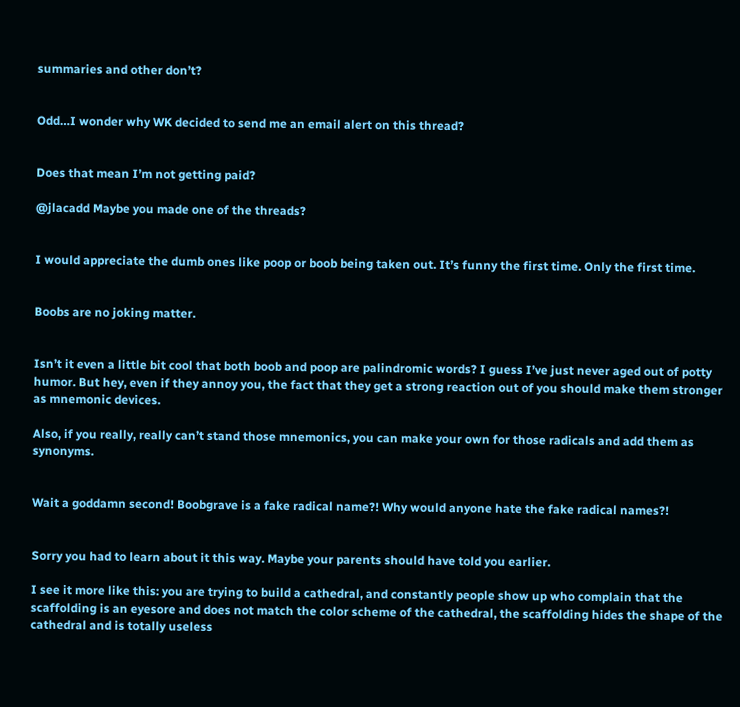summaries and other don’t?


Odd…I wonder why WK decided to send me an email alert on this thread?


Does that mean I’m not getting paid?

@jlacadd Maybe you made one of the threads?


I would appreciate the dumb ones like poop or boob being taken out. It’s funny the first time. Only the first time.


Boobs are no joking matter.


Isn’t it even a little bit cool that both boob and poop are palindromic words? I guess I’ve just never aged out of potty humor. But hey, even if they annoy you, the fact that they get a strong reaction out of you should make them stronger as mnemonic devices.

Also, if you really, really can’t stand those mnemonics, you can make your own for those radicals and add them as synonyms.


Wait a goddamn second! Boobgrave is a fake radical name?! Why would anyone hate the fake radical names?!


Sorry you had to learn about it this way. Maybe your parents should have told you earlier.

I see it more like this: you are trying to build a cathedral, and constantly people show up who complain that the scaffolding is an eyesore and does not match the color scheme of the cathedral, the scaffolding hides the shape of the cathedral and is totally useless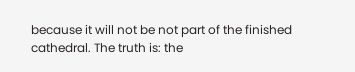because it will not be not part of the finished cathedral. The truth is: the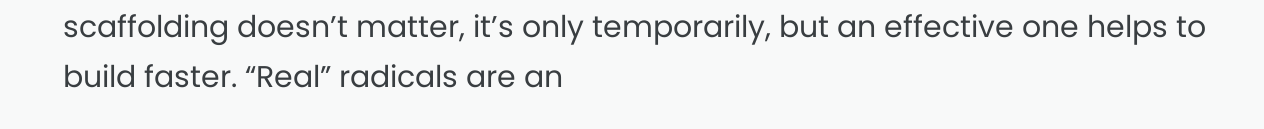scaffolding doesn’t matter, it’s only temporarily, but an effective one helps to build faster. “Real” radicals are an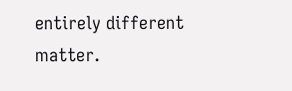entirely different matter.